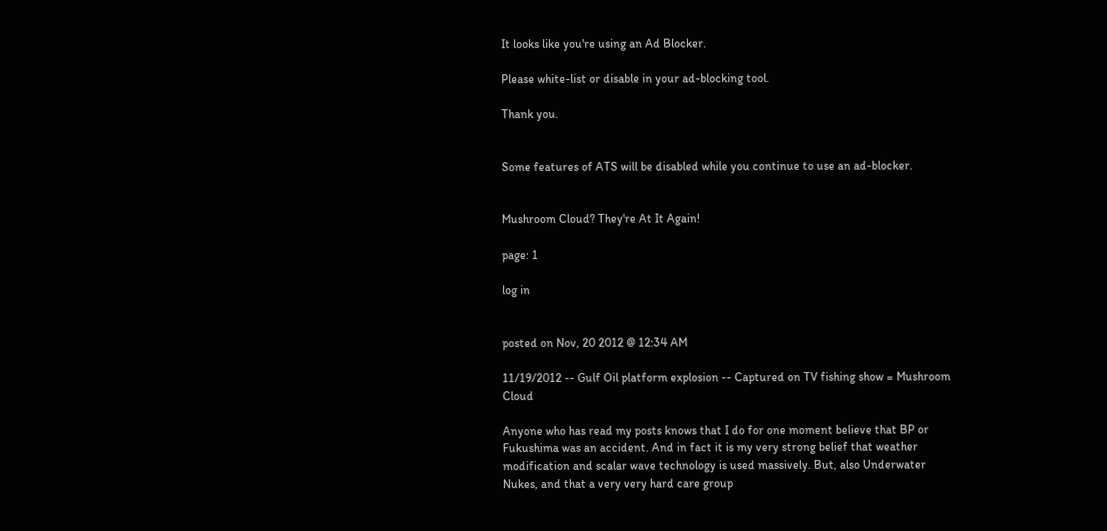It looks like you're using an Ad Blocker.

Please white-list or disable in your ad-blocking tool.

Thank you.


Some features of ATS will be disabled while you continue to use an ad-blocker.


Mushroom Cloud? They're At It Again!

page: 1

log in


posted on Nov, 20 2012 @ 12:34 AM

11/19/2012 -- Gulf Oil platform explosion -- Captured on TV fishing show = Mushroom Cloud

Anyone who has read my posts knows that I do for one moment believe that BP or Fukushima was an accident. And in fact it is my very strong belief that weather modification and scalar wave technology is used massively. But, also Underwater Nukes, and that a very very hard care group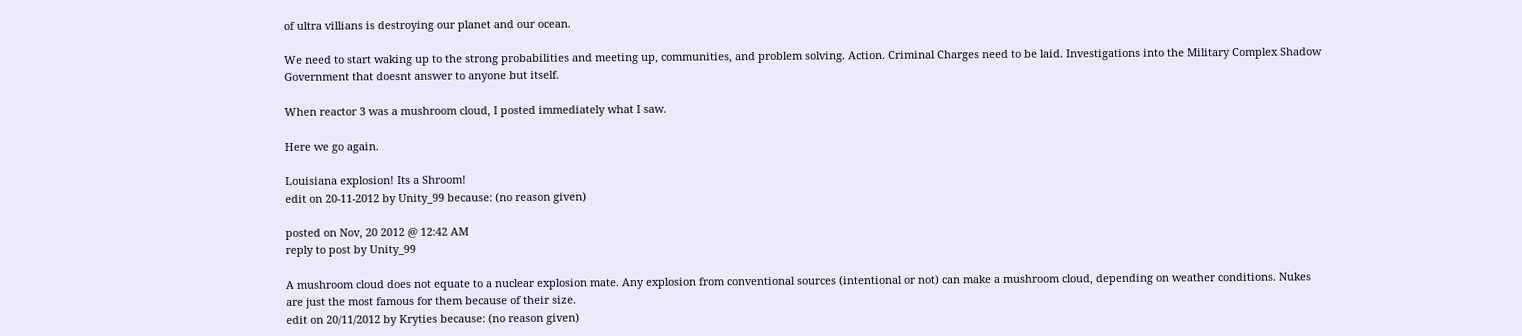of ultra villians is destroying our planet and our ocean.

We need to start waking up to the strong probabilities and meeting up, communities, and problem solving. Action. Criminal Charges need to be laid. Investigations into the Military Complex Shadow Government that doesnt answer to anyone but itself.

When reactor 3 was a mushroom cloud, I posted immediately what I saw.

Here we go again.

Louisiana explosion! Its a Shroom!
edit on 20-11-2012 by Unity_99 because: (no reason given)

posted on Nov, 20 2012 @ 12:42 AM
reply to post by Unity_99

A mushroom cloud does not equate to a nuclear explosion mate. Any explosion from conventional sources (intentional or not) can make a mushroom cloud, depending on weather conditions. Nukes are just the most famous for them because of their size.
edit on 20/11/2012 by Kryties because: (no reason given)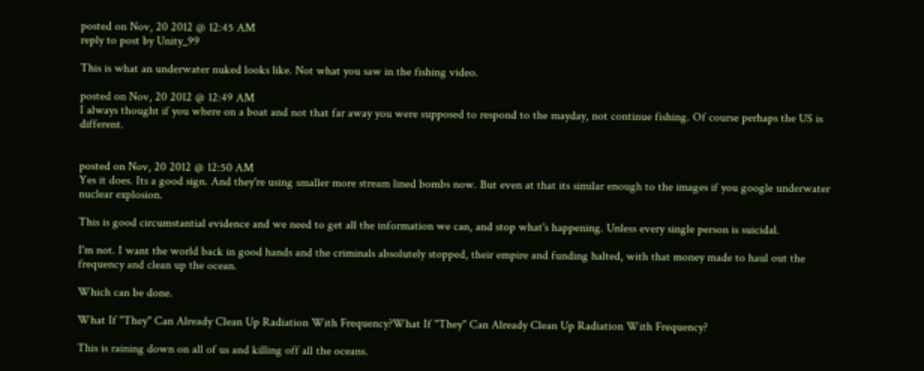posted on Nov, 20 2012 @ 12:45 AM
reply to post by Unity_99

This is what an underwater nuked looks like. Not what you saw in the fishing video.

posted on Nov, 20 2012 @ 12:49 AM
I always thought if you where on a boat and not that far away you were supposed to respond to the mayday, not continue fishing. Of course perhaps the US is different.


posted on Nov, 20 2012 @ 12:50 AM
Yes it does. Its a good sign. And they're using smaller more stream lined bombs now. But even at that its similar enough to the images if you google underwater nuclear explosion.

This is good circumstantial evidence and we need to get all the information we can, and stop what's happening. Unless every single person is suicidal.

I'm not. I want the world back in good hands and the criminals absolutely stopped, their empire and funding halted, with that money made to haul out the frequency and clean up the ocean.

Which can be done.

What If "They" Can Already Clean Up Radiation With Frequency?What If "They" Can Already Clean Up Radiation With Frequency?

This is raining down on all of us and killing off all the oceans.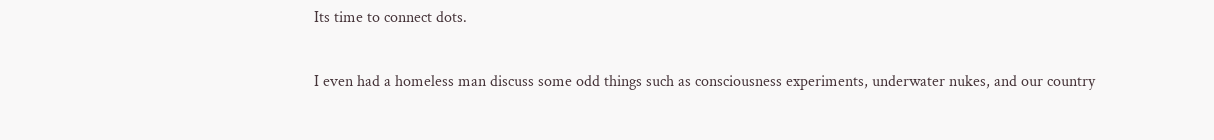Its time to connect dots.

I even had a homeless man discuss some odd things such as consciousness experiments, underwater nukes, and our country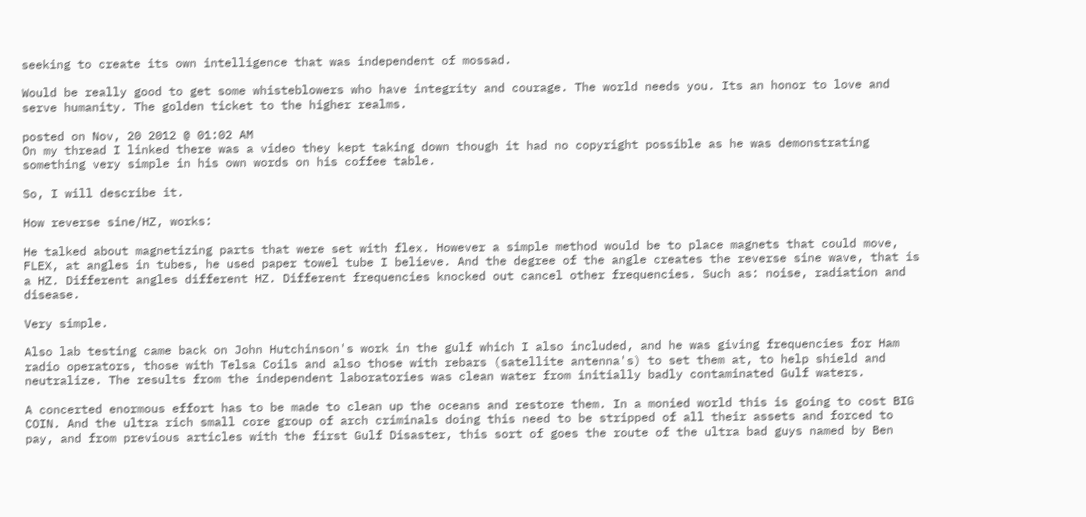seeking to create its own intelligence that was independent of mossad.

Would be really good to get some whisteblowers who have integrity and courage. The world needs you. Its an honor to love and serve humanity. The golden ticket to the higher realms.

posted on Nov, 20 2012 @ 01:02 AM
On my thread I linked there was a video they kept taking down though it had no copyright possible as he was demonstrating something very simple in his own words on his coffee table.

So, I will describe it.

How reverse sine/HZ, works:

He talked about magnetizing parts that were set with flex. However a simple method would be to place magnets that could move, FLEX, at angles in tubes, he used paper towel tube I believe. And the degree of the angle creates the reverse sine wave, that is a HZ. Different angles different HZ. Different frequencies knocked out cancel other frequencies. Such as: noise, radiation and disease.

Very simple.

Also lab testing came back on John Hutchinson's work in the gulf which I also included, and he was giving frequencies for Ham radio operators, those with Telsa Coils and also those with rebars (satellite antenna's) to set them at, to help shield and neutralize. The results from the independent laboratories was clean water from initially badly contaminated Gulf waters.

A concerted enormous effort has to be made to clean up the oceans and restore them. In a monied world this is going to cost BIG COIN. And the ultra rich small core group of arch criminals doing this need to be stripped of all their assets and forced to pay, and from previous articles with the first Gulf Disaster, this sort of goes the route of the ultra bad guys named by Ben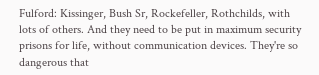Fulford: Kissinger, Bush Sr, Rockefeller, Rothchilds, with lots of others. And they need to be put in maximum security prisons for life, without communication devices. They're so dangerous that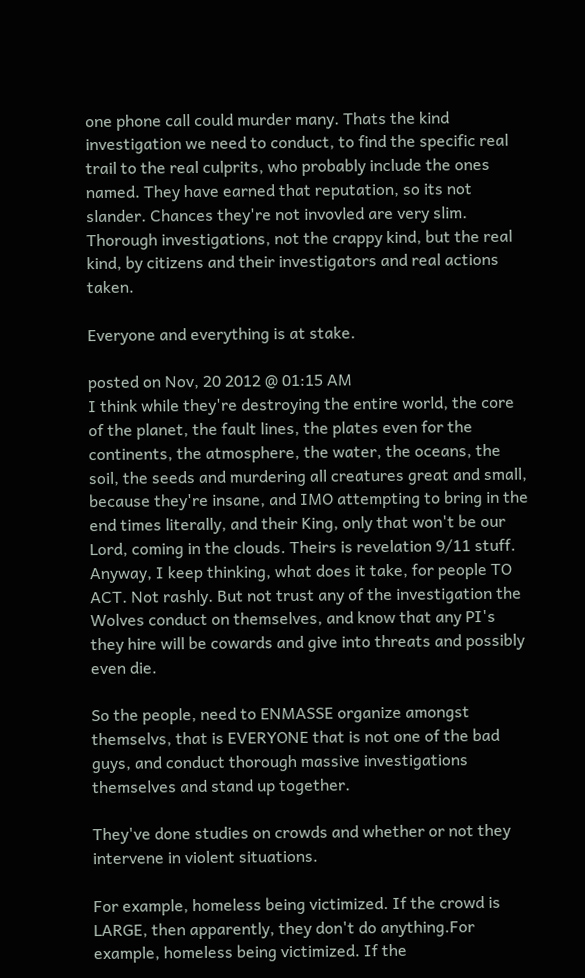one phone call could murder many. Thats the kind investigation we need to conduct, to find the specific real trail to the real culprits, who probably include the ones named. They have earned that reputation, so its not slander. Chances they're not invovled are very slim. Thorough investigations, not the crappy kind, but the real kind, by citizens and their investigators and real actions taken.

Everyone and everything is at stake.

posted on Nov, 20 2012 @ 01:15 AM
I think while they're destroying the entire world, the core of the planet, the fault lines, the plates even for the continents, the atmosphere, the water, the oceans, the soil, the seeds and murdering all creatures great and small, because they're insane, and IMO attempting to bring in the end times literally, and their King, only that won't be our Lord, coming in the clouds. Theirs is revelation 9/11 stuff. Anyway, I keep thinking, what does it take, for people TO ACT. Not rashly. But not trust any of the investigation the Wolves conduct on themselves, and know that any PI's they hire will be cowards and give into threats and possibly even die.

So the people, need to ENMASSE organize amongst themselvs, that is EVERYONE that is not one of the bad guys, and conduct thorough massive investigations themselves and stand up together.

They've done studies on crowds and whether or not they intervene in violent situations.

For example, homeless being victimized. If the crowd is LARGE, then apparently, they don't do anything.For example, homeless being victimized. If the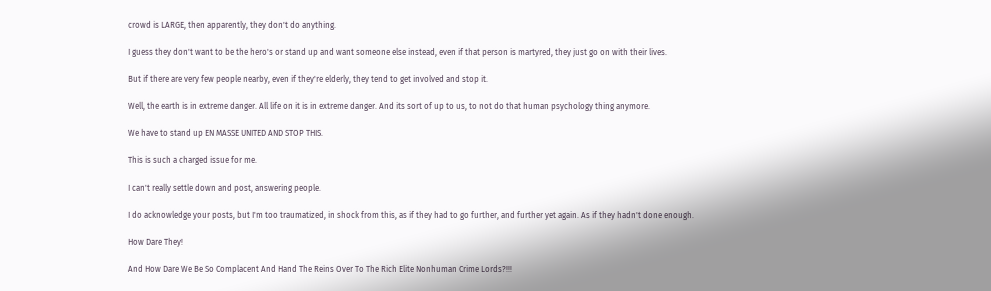crowd is LARGE, then apparently, they don't do anything.

I guess they don't want to be the hero's or stand up and want someone else instead, even if that person is martyred, they just go on with their lives.

But if there are very few people nearby, even if they're elderly, they tend to get involved and stop it.

Well, the earth is in extreme danger. All life on it is in extreme danger. And its sort of up to us, to not do that human psychology thing anymore.

We have to stand up EN MASSE UNITED AND STOP THIS.

This is such a charged issue for me.

I can't really settle down and post, answering people.

I do acknowledge your posts, but I'm too traumatized, in shock from this, as if they had to go further, and further yet again. As if they hadn't done enough.

How Dare They!

And How Dare We Be So Complacent And Hand The Reins Over To The Rich Elite Nonhuman Crime Lords?!!!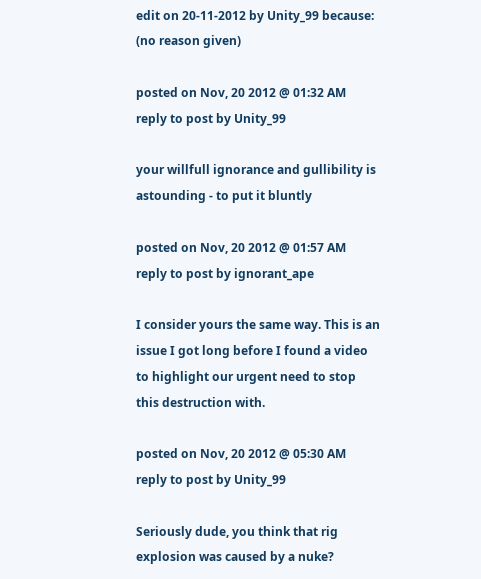edit on 20-11-2012 by Unity_99 because: (no reason given)

posted on Nov, 20 2012 @ 01:32 AM
reply to post by Unity_99

your willfull ignorance and gullibility is astounding - to put it bluntly

posted on Nov, 20 2012 @ 01:57 AM
reply to post by ignorant_ape

I consider yours the same way. This is an issue I got long before I found a video to highlight our urgent need to stop this destruction with.

posted on Nov, 20 2012 @ 05:30 AM
reply to post by Unity_99

Seriously dude, you think that rig explosion was caused by a nuke?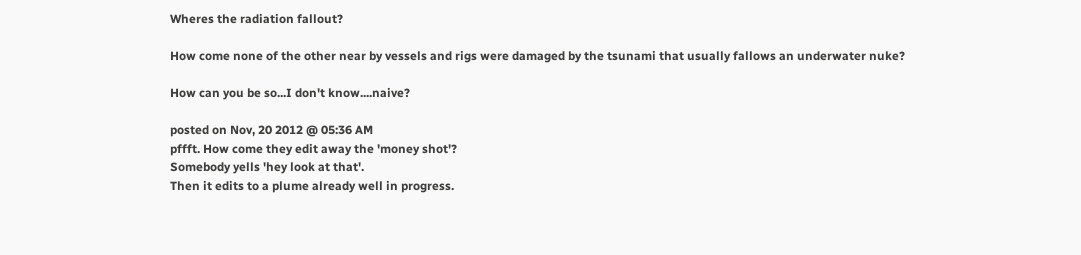Wheres the radiation fallout?

How come none of the other near by vessels and rigs were damaged by the tsunami that usually fallows an underwater nuke?

How can you be so...I don't know....naive?

posted on Nov, 20 2012 @ 05:36 AM
pffft. How come they edit away the 'money shot'?
Somebody yells 'hey look at that'.
Then it edits to a plume already well in progress.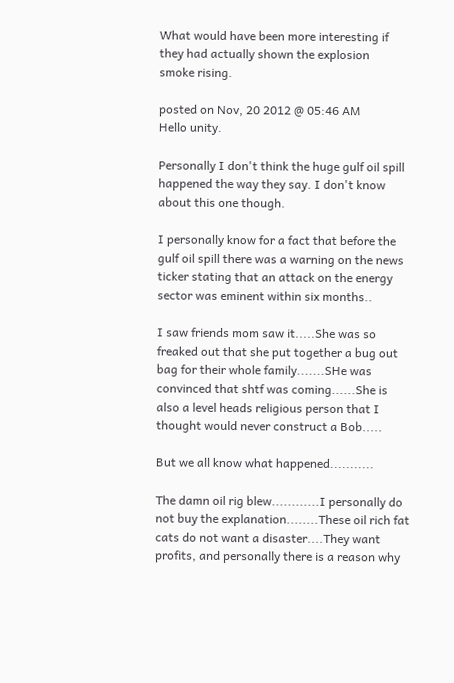What would have been more interesting if they had actually shown the explosion
smoke rising.

posted on Nov, 20 2012 @ 05:46 AM
Hello unity.

Personally I don't think the huge gulf oil spill happened the way they say. I don't know about this one though.

I personally know for a fact that before the gulf oil spill there was a warning on the news ticker stating that an attack on the energy sector was eminent within six months..

I saw friends mom saw it.....She was so freaked out that she put together a bug out bag for their whole family.......SHe was convinced that shtf was coming......She is also a level heads religious person that I thought would never construct a Bob.....

But we all know what happened...........

The damn oil rig blew............I personally do not buy the explanation........These oil rich fat cats do not want a disaster....They want profits, and personally there is a reason why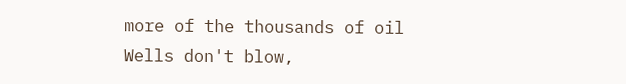more of the thousands of oil Wells don't blow,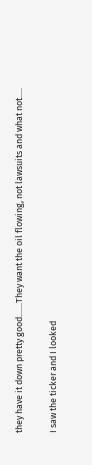they have it down pretty good.......They want the oil flowing, not lawsuits and what not.....

I saw the ticker and I looked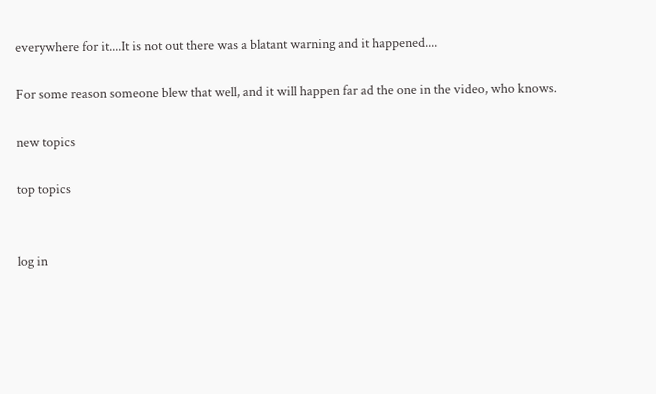everywhere for it....It is not out there was a blatant warning and it happened....

For some reason someone blew that well, and it will happen far ad the one in the video, who knows.

new topics

top topics


log in